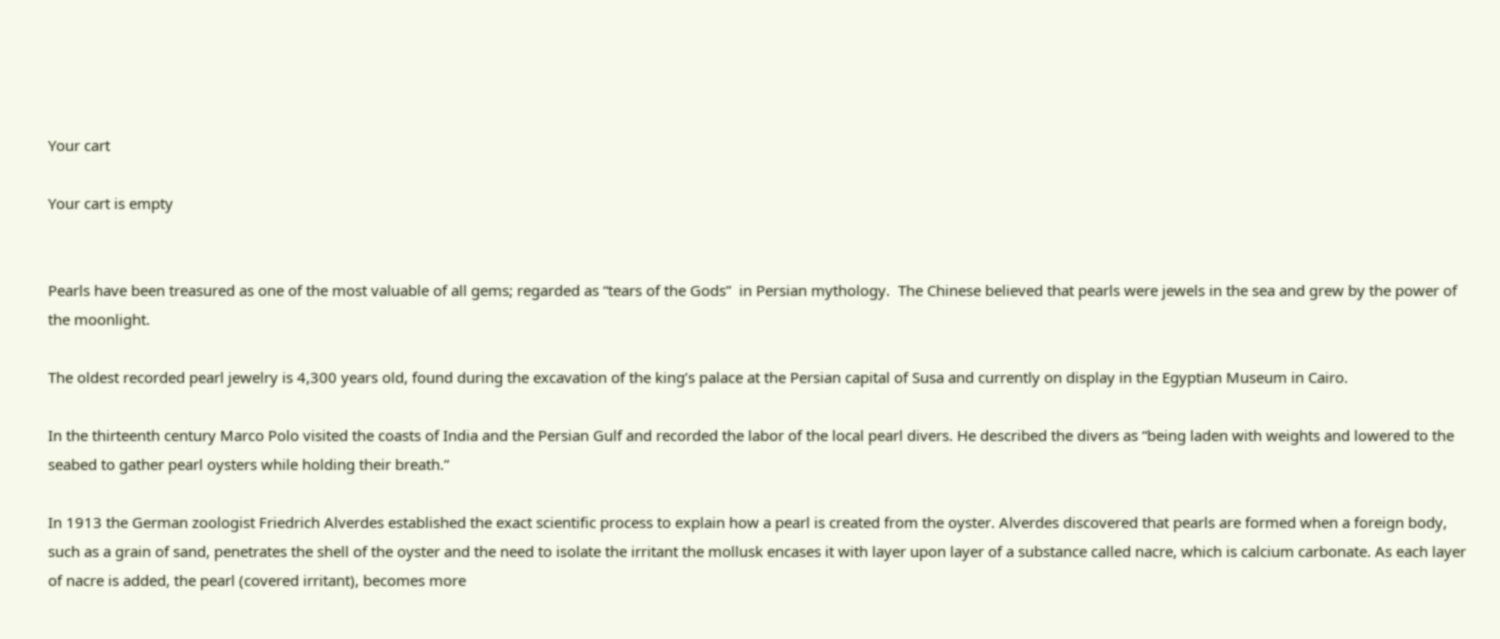Your cart

Your cart is empty


Pearls have been treasured as one of the most valuable of all gems; regarded as “tears of the Gods”  in Persian mythology.  The Chinese believed that pearls were jewels in the sea and grew by the power of the moonlight.

The oldest recorded pearl jewelry is 4,300 years old, found during the excavation of the king’s palace at the Persian capital of Susa and currently on display in the Egyptian Museum in Cairo.

In the thirteenth century Marco Polo visited the coasts of India and the Persian Gulf and recorded the labor of the local pearl divers. He described the divers as “being laden with weights and lowered to the seabed to gather pearl oysters while holding their breath.”

In 1913 the German zoologist Friedrich Alverdes established the exact scientific process to explain how a pearl is created from the oyster. Alverdes discovered that pearls are formed when a foreign body, such as a grain of sand, penetrates the shell of the oyster and the need to isolate the irritant the mollusk encases it with layer upon layer of a substance called nacre, which is calcium carbonate. As each layer of nacre is added, the pearl (covered irritant), becomes more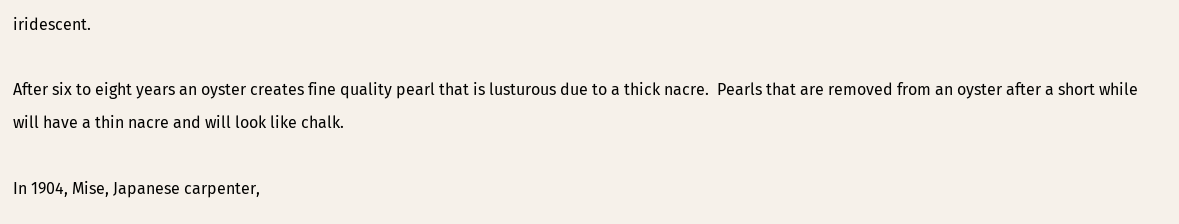iridescent.

After six to eight years an oyster creates fine quality pearl that is lusturous due to a thick nacre.  Pearls that are removed from an oyster after a short while will have a thin nacre and will look like chalk.

In 1904, Mise, Japanese carpenter,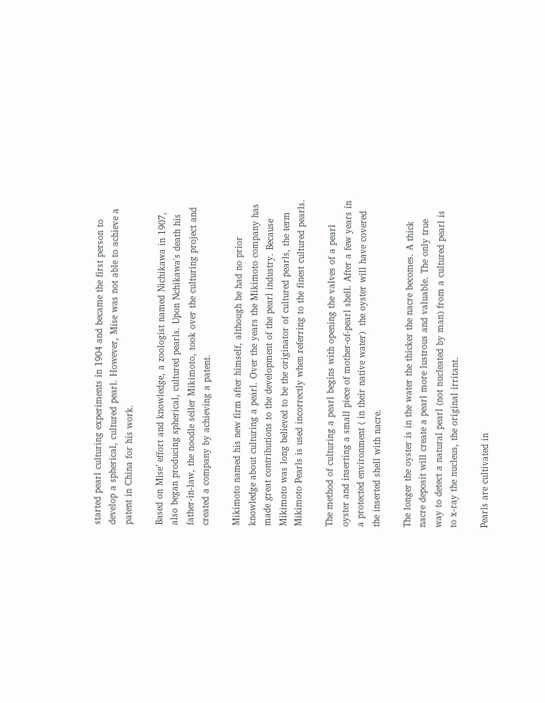started pearl culturing experiments in 1904 and became the first person to develop a spherical, cultured pearl. However, Mise was not able to achieve a patent in China for his work.

Based on Mise’ effort and knowledge, a zoologist named Nichikawa in 1907, also began producing spherical, cultured pearls. Upon Nchikawa's death his father-in-law, the noodle seller Mikimoto, took over the culturing project and created a company by achieving a patent.

Mikimoto named his new firm after himself, although he had no prior knowledge about culturing a pearl. Over the years the Mikimoto company has made great contributions to the development of the pearl industry. Because Mikimoto was long believed to be the originator of cultured pearls, the term Mikimoto Pearls is used incorrectly when referring to the finest cultured pearls.

The method of culturing a pearl begins with opening the valves of a pearl oyster and inserting a small piece of mother-of-pearl shell. After a few years in a protected environment ( in their native water)  the oyster will have covered the inserted shell with nacre.

The longer the oyster is in the water the thicker the nacre becomes. A thick nacre deposit will create a pearl more lustrous and valuable. The only true way to detect a natural pearl (not nucleated by man) from a cultured pearl is to x-ray the nucleus, the original irritant.

Pearls are cultivated in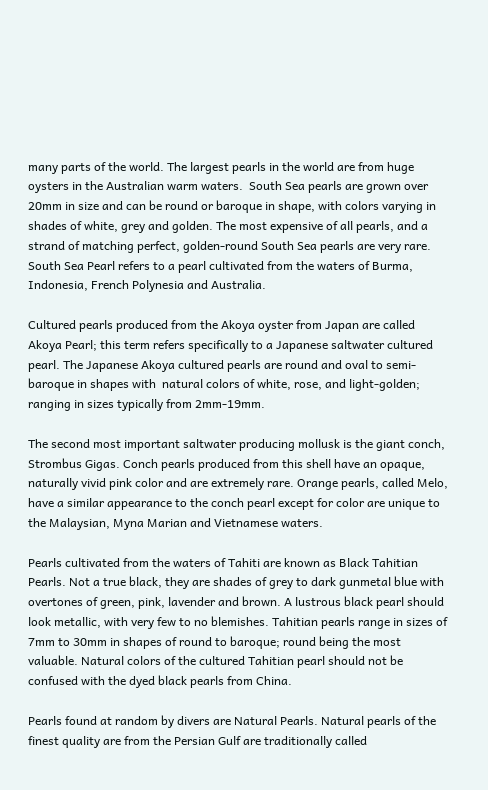many parts of the world. The largest pearls in the world are from huge oysters in the Australian warm waters.  South Sea pearls are grown over 20mm in size and can be round or baroque in shape, with colors varying in shades of white, grey and golden. The most expensive of all pearls, and a strand of matching perfect, golden-round South Sea pearls are very rare. South Sea Pearl refers to a pearl cultivated from the waters of Burma, Indonesia, French Polynesia and Australia.

Cultured pearls produced from the Akoya oyster from Japan are called Akoya Pearl; this term refers specifically to a Japanese saltwater cultured pearl. The Japanese Akoya cultured pearls are round and oval to semi-baroque in shapes with  natural colors of white, rose, and light-golden; ranging in sizes typically from 2mm-19mm.

The second most important saltwater producing mollusk is the giant conch, Strombus Gigas. Conch pearls produced from this shell have an opaque, naturally vivid pink color and are extremely rare. Orange pearls, called Melo, have a similar appearance to the conch pearl except for color are unique to the Malaysian, Myna Marian and Vietnamese waters.

Pearls cultivated from the waters of Tahiti are known as Black Tahitian Pearls. Not a true black, they are shades of grey to dark gunmetal blue with overtones of green, pink, lavender and brown. A lustrous black pearl should look metallic, with very few to no blemishes. Tahitian pearls range in sizes of 7mm to 30mm in shapes of round to baroque; round being the most valuable. Natural colors of the cultured Tahitian pearl should not be confused with the dyed black pearls from China.

Pearls found at random by divers are Natural Pearls. Natural pearls of the finest quality are from the Persian Gulf are traditionally called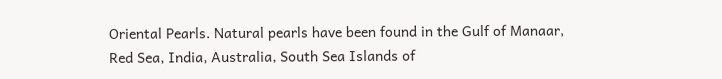Oriental Pearls. Natural pearls have been found in the Gulf of Manaar, Red Sea, India, Australia, South Sea Islands of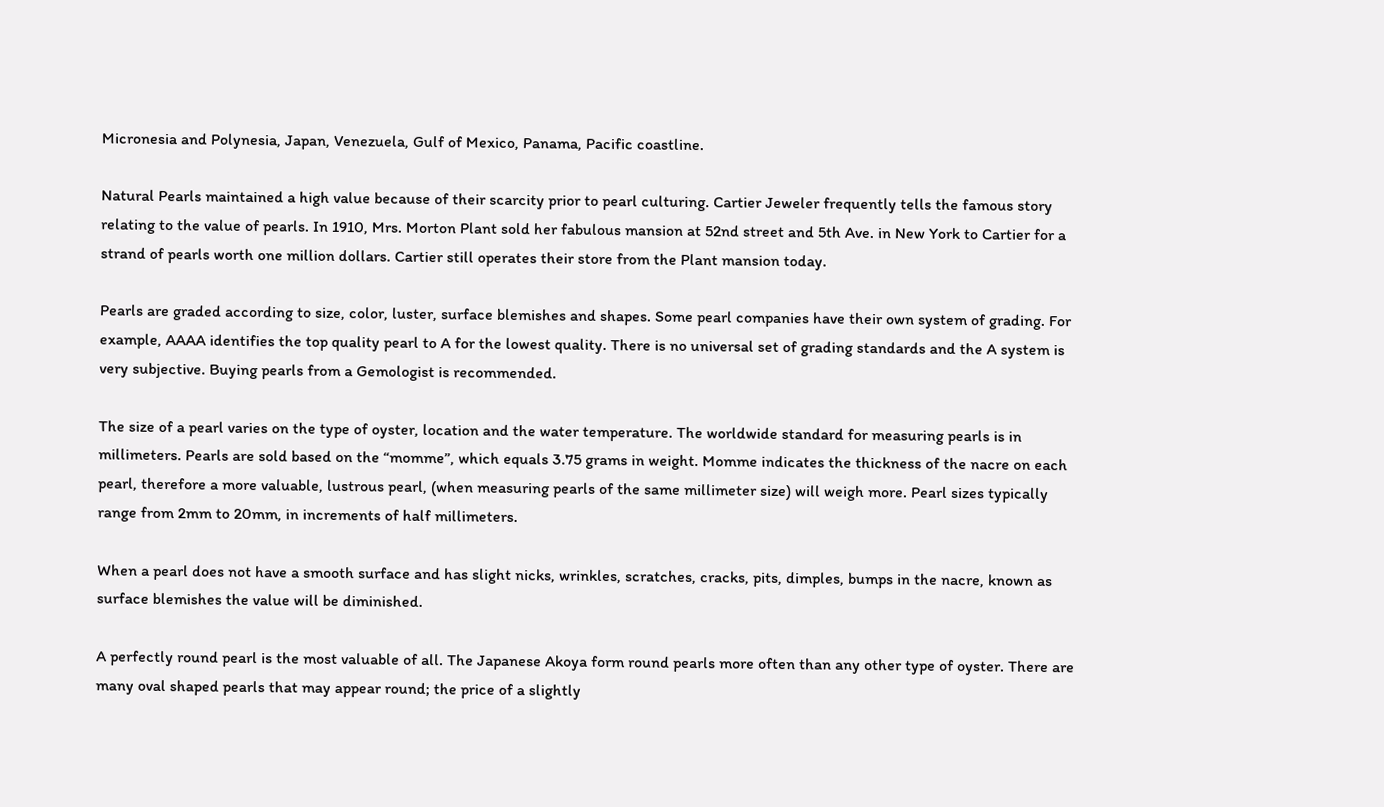Micronesia and Polynesia, Japan, Venezuela, Gulf of Mexico, Panama, Pacific coastline.

Natural Pearls maintained a high value because of their scarcity prior to pearl culturing. Cartier Jeweler frequently tells the famous story relating to the value of pearls. In 1910, Mrs. Morton Plant sold her fabulous mansion at 52nd street and 5th Ave. in New York to Cartier for a strand of pearls worth one million dollars. Cartier still operates their store from the Plant mansion today.

Pearls are graded according to size, color, luster, surface blemishes and shapes. Some pearl companies have their own system of grading. For example, AAAA identifies the top quality pearl to A for the lowest quality. There is no universal set of grading standards and the A system is very subjective. Buying pearls from a Gemologist is recommended.

The size of a pearl varies on the type of oyster, location and the water temperature. The worldwide standard for measuring pearls is in millimeters. Pearls are sold based on the “momme”, which equals 3.75 grams in weight. Momme indicates the thickness of the nacre on each pearl, therefore a more valuable, lustrous pearl, (when measuring pearls of the same millimeter size) will weigh more. Pearl sizes typically range from 2mm to 20mm, in increments of half millimeters.

When a pearl does not have a smooth surface and has slight nicks, wrinkles, scratches, cracks, pits, dimples, bumps in the nacre, known as surface blemishes the value will be diminished.

A perfectly round pearl is the most valuable of all. The Japanese Akoya form round pearls more often than any other type of oyster. There are many oval shaped pearls that may appear round; the price of a slightly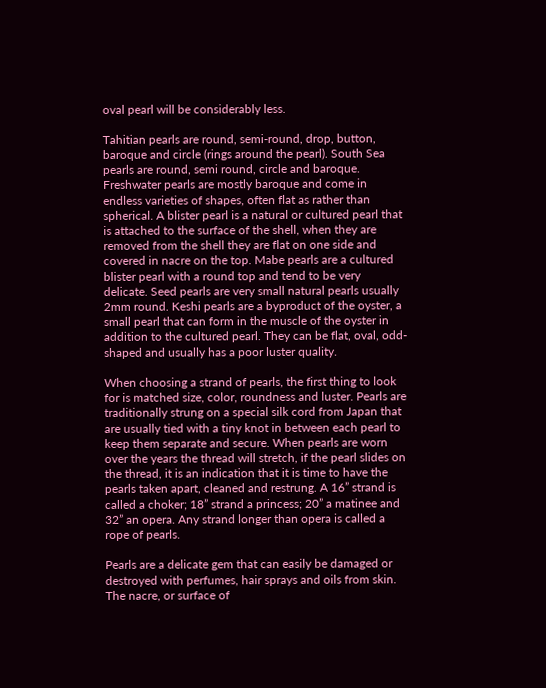oval pearl will be considerably less.

Tahitian pearls are round, semi-round, drop, button, baroque and circle (rings around the pearl). South Sea pearls are round, semi round, circle and baroque. Freshwater pearls are mostly baroque and come in endless varieties of shapes, often flat as rather than spherical. A blister pearl is a natural or cultured pearl that is attached to the surface of the shell, when they are removed from the shell they are flat on one side and covered in nacre on the top. Mabe pearls are a cultured blister pearl with a round top and tend to be very delicate. Seed pearls are very small natural pearls usually 2mm round. Keshi pearls are a byproduct of the oyster, a small pearl that can form in the muscle of the oyster in addition to the cultured pearl. They can be flat, oval, odd-shaped and usually has a poor luster quality.

When choosing a strand of pearls, the first thing to look for is matched size, color, roundness and luster. Pearls are traditionally strung on a special silk cord from Japan that are usually tied with a tiny knot in between each pearl to keep them separate and secure. When pearls are worn over the years the thread will stretch, if the pearl slides on the thread, it is an indication that it is time to have the pearls taken apart, cleaned and restrung. A 16” strand is called a choker; 18” strand a princess; 20” a matinee and 32” an opera. Any strand longer than opera is called a rope of pearls.

Pearls are a delicate gem that can easily be damaged or destroyed with perfumes, hair sprays and oils from skin. The nacre, or surface of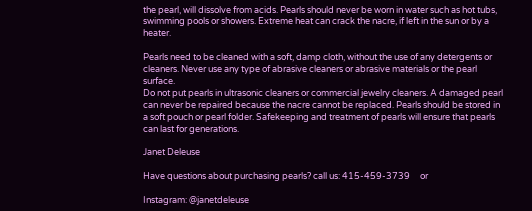the pearl, will dissolve from acids. Pearls should never be worn in water such as hot tubs, swimming pools or showers. Extreme heat can crack the nacre, if left in the sun or by a heater.

Pearls need to be cleaned with a soft, damp cloth, without the use of any detergents or cleaners. Never use any type of abrasive cleaners or abrasive materials or the pearl surface.
Do not put pearls in ultrasonic cleaners or commercial jewelry cleaners. A damaged pearl can never be repaired because the nacre cannot be replaced. Pearls should be stored in a soft pouch or pearl folder. Safekeeping and treatment of pearls will ensure that pearls can last for generations.

Janet Deleuse

Have questions about purchasing pearls? call us: 415-459-3739     or

Instagram: @janetdeleuse